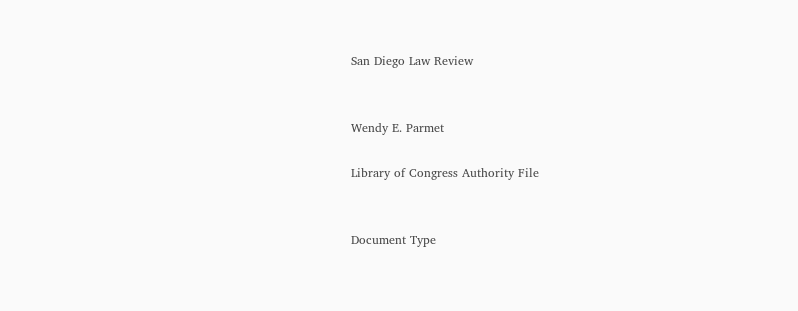San Diego Law Review


Wendy E. Parmet

Library of Congress Authority File


Document Type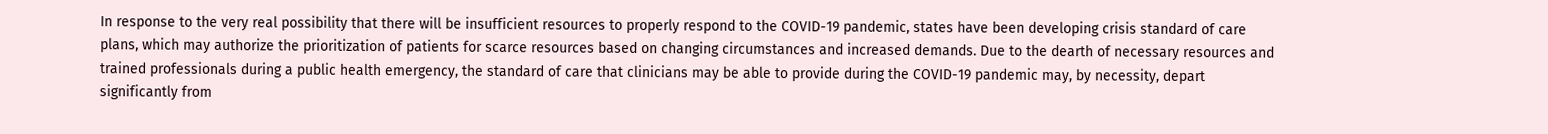In response to the very real possibility that there will be insufficient resources to properly respond to the COVID-19 pandemic, states have been developing crisis standard of care plans, which may authorize the prioritization of patients for scarce resources based on changing circumstances and increased demands. Due to the dearth of necessary resources and trained professionals during a public health emergency, the standard of care that clinicians may be able to provide during the COVID-19 pandemic may, by necessity, depart significantly from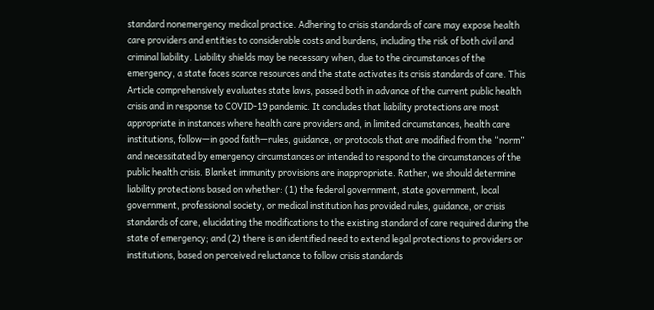standard nonemergency medical practice. Adhering to crisis standards of care may expose health care providers and entities to considerable costs and burdens, including the risk of both civil and criminal liability. Liability shields may be necessary when, due to the circumstances of the emergency, a state faces scarce resources and the state activates its crisis standards of care. This Article comprehensively evaluates state laws, passed both in advance of the current public health crisis and in response to COVID-19 pandemic. It concludes that liability protections are most appropriate in instances where health care providers and, in limited circumstances, health care institutions, follow—in good faith—rules, guidance, or protocols that are modified from the “norm” and necessitated by emergency circumstances or intended to respond to the circumstances of the public health crisis. Blanket immunity provisions are inappropriate. Rather, we should determine liability protections based on whether: (1) the federal government, state government, local government, professional society, or medical institution has provided rules, guidance, or crisis standards of care, elucidating the modifications to the existing standard of care required during the state of emergency; and (2) there is an identified need to extend legal protections to providers or institutions, based on perceived reluctance to follow crisis standards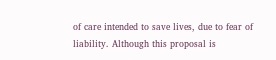of care intended to save lives, due to fear of liability. Although this proposal is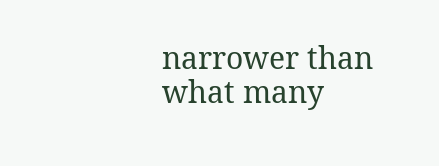narrower than what many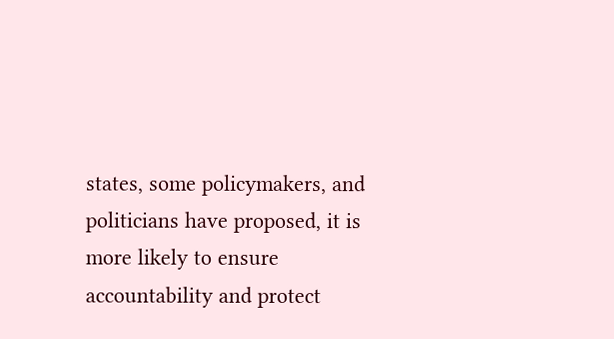states, some policymakers, and politicians have proposed, it is more likely to ensure accountability and protect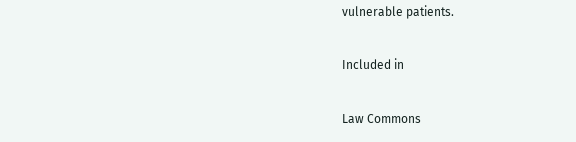vulnerable patients.

Included in

Law Commons